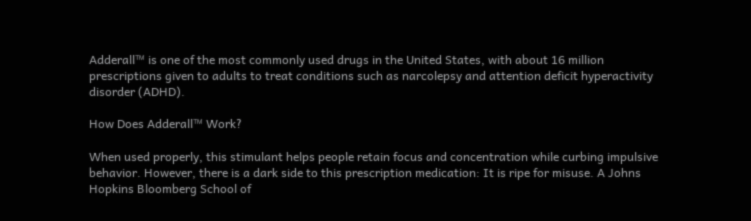Adderall™ is one of the most commonly used drugs in the United States, with about 16 million prescriptions given to adults to treat conditions such as narcolepsy and attention deficit hyperactivity disorder (ADHD).

How Does Adderall™ Work?

When used properly, this stimulant helps people retain focus and concentration while curbing impulsive behavior. However, there is a dark side to this prescription medication: It is ripe for misuse. A Johns Hopkins Bloomberg School of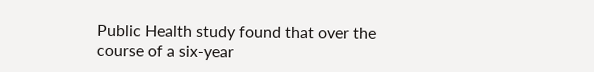Public Health study found that over the course of a six-year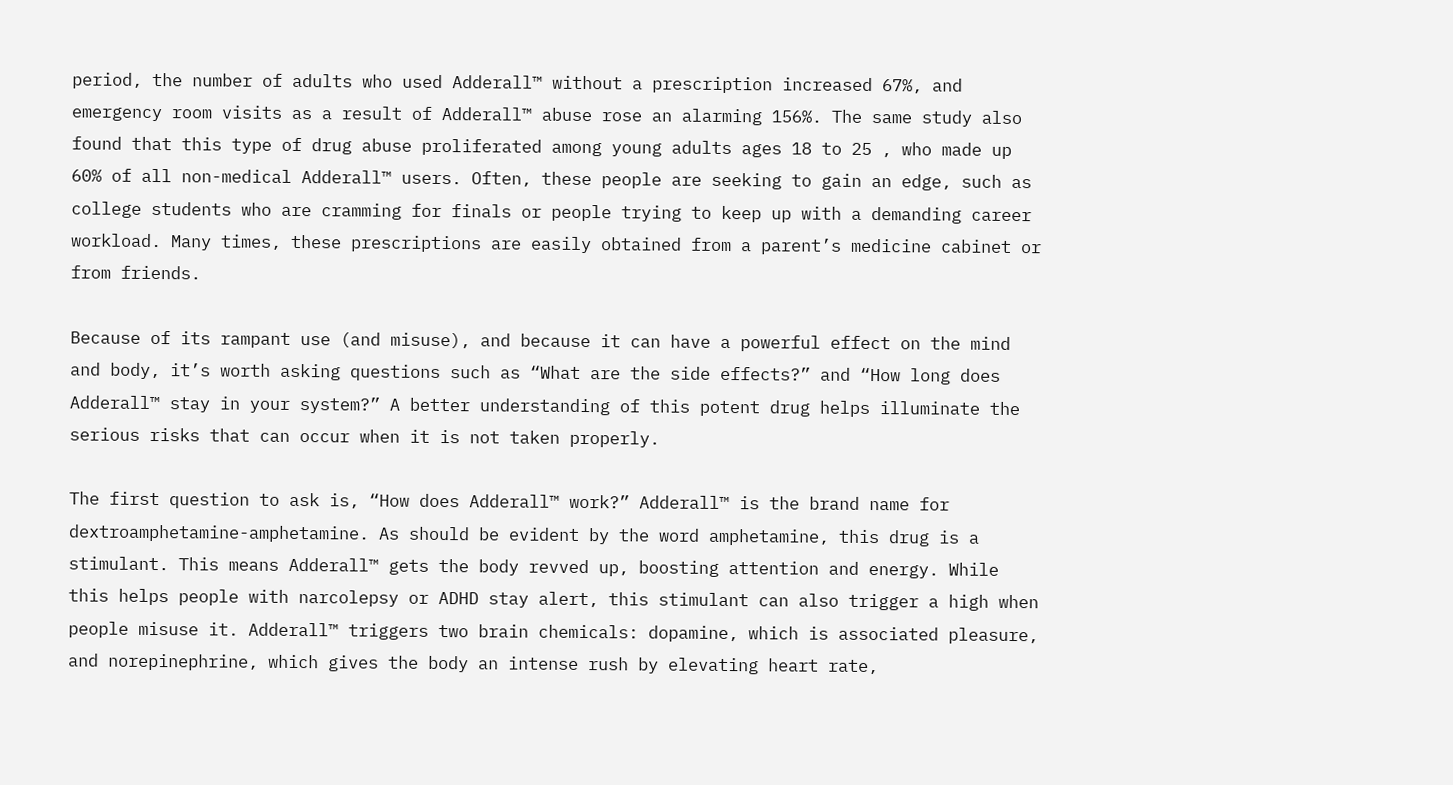period, the number of adults who used Adderall™ without a prescription increased 67%, and emergency room visits as a result of Adderall™ abuse rose an alarming 156%. The same study also found that this type of drug abuse proliferated among young adults ages 18 to 25 , who made up 60% of all non-medical Adderall™ users. Often, these people are seeking to gain an edge, such as college students who are cramming for finals or people trying to keep up with a demanding career workload. Many times, these prescriptions are easily obtained from a parent’s medicine cabinet or from friends.

Because of its rampant use (and misuse), and because it can have a powerful effect on the mind and body, it’s worth asking questions such as “What are the side effects?” and “How long does Adderall™ stay in your system?” A better understanding of this potent drug helps illuminate the serious risks that can occur when it is not taken properly.

The first question to ask is, “How does Adderall™ work?” Adderall™ is the brand name for dextroamphetamine-amphetamine. As should be evident by the word amphetamine, this drug is a stimulant. This means Adderall™ gets the body revved up, boosting attention and energy. While this helps people with narcolepsy or ADHD stay alert, this stimulant can also trigger a high when people misuse it. Adderall™ triggers two brain chemicals: dopamine, which is associated pleasure, and norepinephrine, which gives the body an intense rush by elevating heart rate,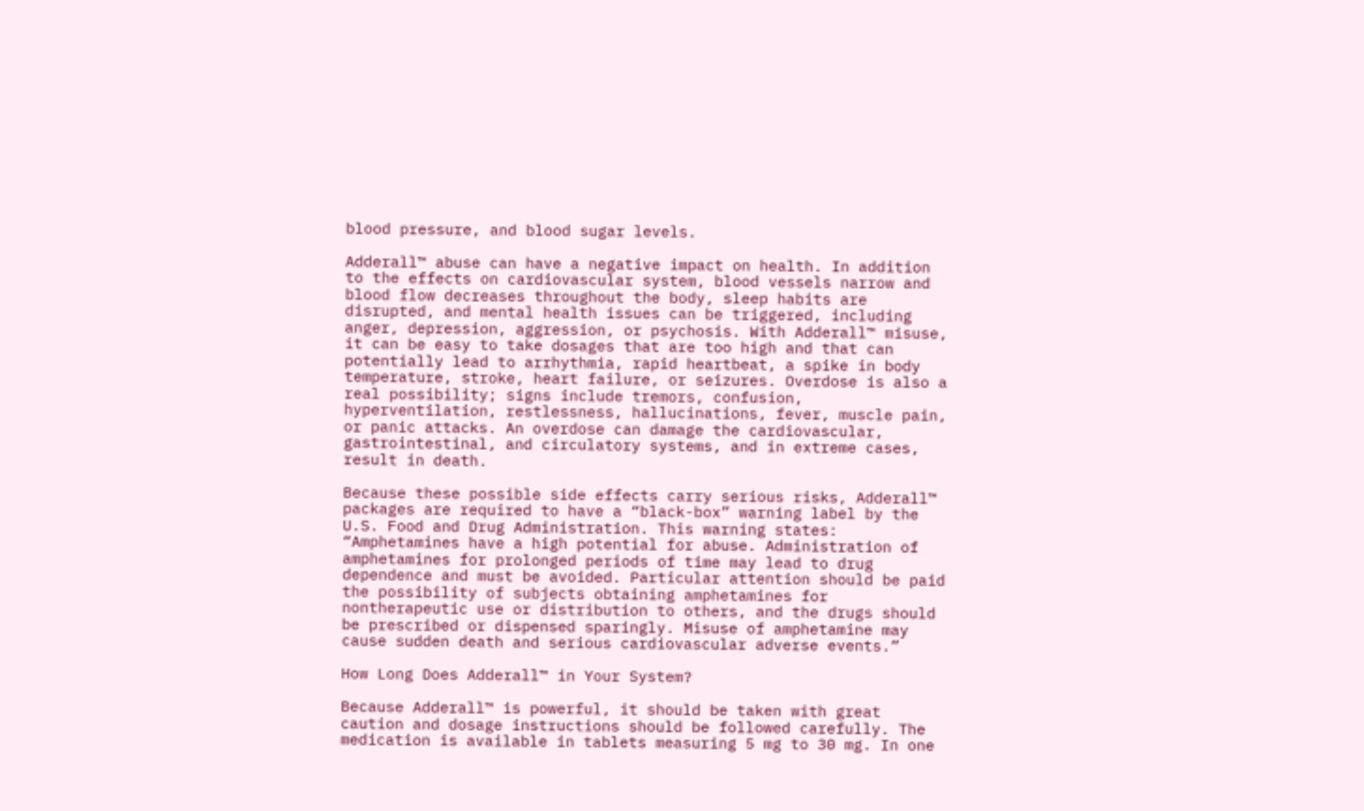blood pressure, and blood sugar levels.

Adderall™ abuse can have a negative impact on health. In addition to the effects on cardiovascular system, blood vessels narrow and blood flow decreases throughout the body, sleep habits are disrupted, and mental health issues can be triggered, including anger, depression, aggression, or psychosis. With Adderall™ misuse, it can be easy to take dosages that are too high and that can potentially lead to arrhythmia, rapid heartbeat, a spike in body temperature, stroke, heart failure, or seizures. Overdose is also a real possibility; signs include tremors, confusion, hyperventilation, restlessness, hallucinations, fever, muscle pain, or panic attacks. An overdose can damage the cardiovascular, gastrointestinal, and circulatory systems, and in extreme cases, result in death.

Because these possible side effects carry serious risks, Adderall™ packages are required to have a “black-box” warning label by the U.S. Food and Drug Administration. This warning states: “Amphetamines have a high potential for abuse. Administration of amphetamines for prolonged periods of time may lead to drug dependence and must be avoided. Particular attention should be paid the possibility of subjects obtaining amphetamines for nontherapeutic use or distribution to others, and the drugs should be prescribed or dispensed sparingly. Misuse of amphetamine may cause sudden death and serious cardiovascular adverse events.”

How Long Does Adderall™ in Your System?

Because Adderall™ is powerful, it should be taken with great caution and dosage instructions should be followed carefully. The medication is available in tablets measuring 5 mg to 30 mg. In one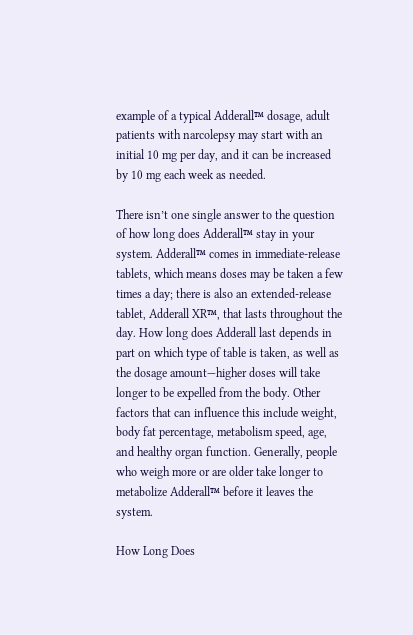example of a typical Adderall™ dosage, adult patients with narcolepsy may start with an initial 10 mg per day, and it can be increased by 10 mg each week as needed.

There isn’t one single answer to the question of how long does Adderall™ stay in your system. Adderall™ comes in immediate-release tablets, which means doses may be taken a few times a day; there is also an extended-release tablet, Adderall XR™, that lasts throughout the day. How long does Adderall last depends in part on which type of table is taken, as well as the dosage amount—higher doses will take longer to be expelled from the body. Other factors that can influence this include weight, body fat percentage, metabolism speed, age, and healthy organ function. Generally, people who weigh more or are older take longer to metabolize Adderall™ before it leaves the system.

How Long Does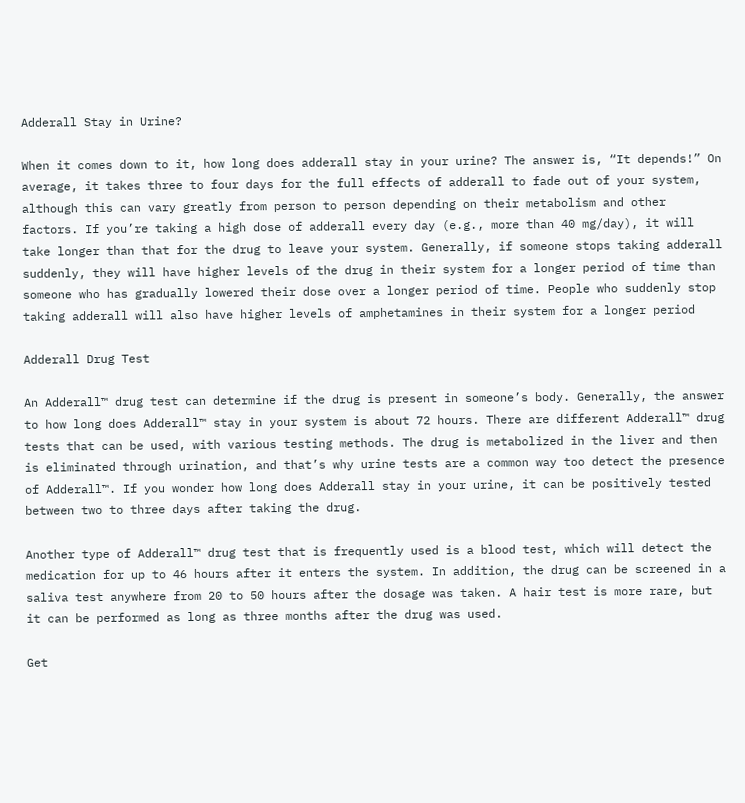Adderall Stay in Urine?

When it comes down to it, how long does adderall stay in your urine? The answer is, “It depends!” On average, it takes three to four days for the full effects of adderall to fade out of your system, although this can vary greatly from person to person depending on their metabolism and other factors. If you’re taking a high dose of adderall every day (e.g., more than 40 mg/day), it will take longer than that for the drug to leave your system. Generally, if someone stops taking adderall suddenly, they will have higher levels of the drug in their system for a longer period of time than someone who has gradually lowered their dose over a longer period of time. People who suddenly stop taking adderall will also have higher levels of amphetamines in their system for a longer period

Adderall Drug Test

An Adderall™ drug test can determine if the drug is present in someone’s body. Generally, the answer to how long does Adderall™ stay in your system is about 72 hours. There are different Adderall™ drug tests that can be used, with various testing methods. The drug is metabolized in the liver and then is eliminated through urination, and that’s why urine tests are a common way too detect the presence of Adderall™. If you wonder how long does Adderall stay in your urine, it can be positively tested between two to three days after taking the drug.

Another type of Adderall™ drug test that is frequently used is a blood test, which will detect the medication for up to 46 hours after it enters the system. In addition, the drug can be screened in a saliva test anywhere from 20 to 50 hours after the dosage was taken. A hair test is more rare, but it can be performed as long as three months after the drug was used.

Get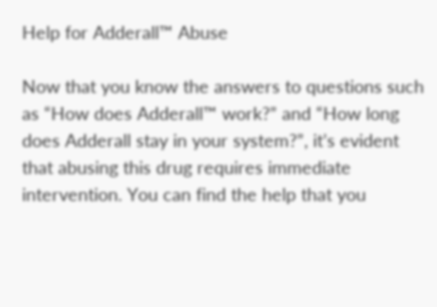Help for Adderall™ Abuse

Now that you know the answers to questions such as “How does Adderall™ work?” and “How long does Adderall stay in your system?”, it’s evident that abusing this drug requires immediate intervention. You can find the help that you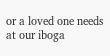or a loved one needs at our iboga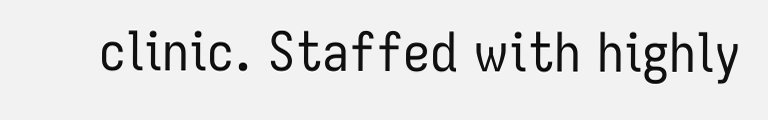clinic. Staffed with highly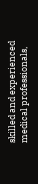skilled and experienced medical professionals,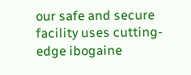our safe and secure facility uses cutting-edge ibogaine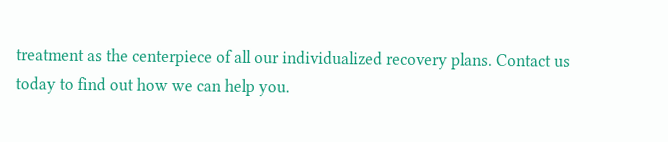treatment as the centerpiece of all our individualized recovery plans. Contact us today to find out how we can help you.